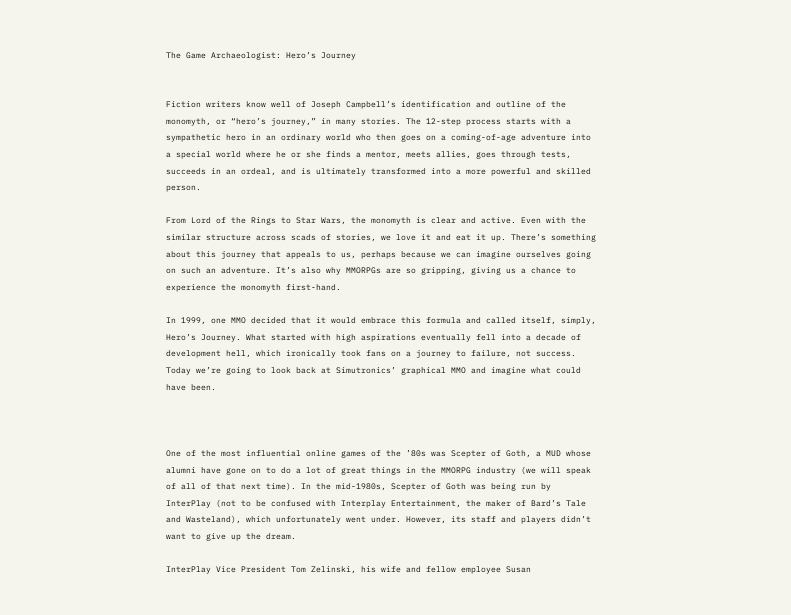The Game Archaeologist: Hero’s Journey


Fiction writers know well of Joseph Campbell’s identification and outline of the monomyth, or “hero’s journey,” in many stories. The 12-step process starts with a sympathetic hero in an ordinary world who then goes on a coming-of-age adventure into a special world where he or she finds a mentor, meets allies, goes through tests, succeeds in an ordeal, and is ultimately transformed into a more powerful and skilled person.

From Lord of the Rings to Star Wars, the monomyth is clear and active. Even with the similar structure across scads of stories, we love it and eat it up. There’s something about this journey that appeals to us, perhaps because we can imagine ourselves going on such an adventure. It’s also why MMORPGs are so gripping, giving us a chance to experience the monomyth first-hand.

In 1999, one MMO decided that it would embrace this formula and called itself, simply, Hero’s Journey. What started with high aspirations eventually fell into a decade of development hell, which ironically took fans on a journey to failure, not success. Today we’re going to look back at Simutronics’ graphical MMO and imagine what could have been.



One of the most influential online games of the ’80s was Scepter of Goth, a MUD whose alumni have gone on to do a lot of great things in the MMORPG industry (we will speak of all of that next time). In the mid-1980s, Scepter of Goth was being run by InterPlay (not to be confused with Interplay Entertainment, the maker of Bard’s Tale and Wasteland), which unfortunately went under. However, its staff and players didn’t want to give up the dream.

InterPlay Vice President Tom Zelinski, his wife and fellow employee Susan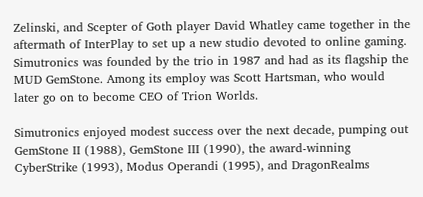Zelinski, and Scepter of Goth player David Whatley came together in the aftermath of InterPlay to set up a new studio devoted to online gaming. Simutronics was founded by the trio in 1987 and had as its flagship the MUD GemStone. Among its employ was Scott Hartsman, who would later go on to become CEO of Trion Worlds.

Simutronics enjoyed modest success over the next decade, pumping out GemStone II (1988), GemStone III (1990), the award-winning CyberStrike (1993), Modus Operandi (1995), and DragonRealms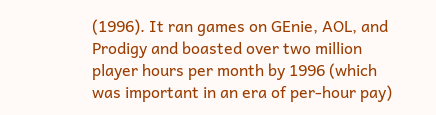(1996). It ran games on GEnie, AOL, and Prodigy and boasted over two million player hours per month by 1996 (which was important in an era of per-hour pay)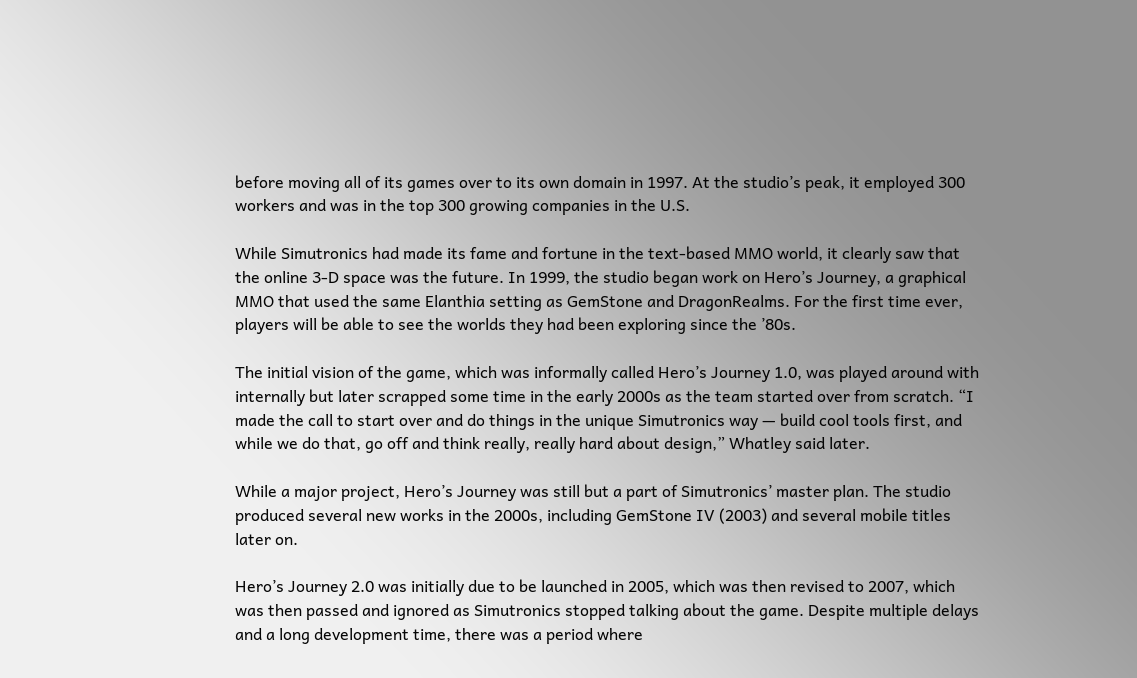before moving all of its games over to its own domain in 1997. At the studio’s peak, it employed 300 workers and was in the top 300 growing companies in the U.S.

While Simutronics had made its fame and fortune in the text-based MMO world, it clearly saw that the online 3-D space was the future. In 1999, the studio began work on Hero’s Journey, a graphical MMO that used the same Elanthia setting as GemStone and DragonRealms. For the first time ever, players will be able to see the worlds they had been exploring since the ’80s.

The initial vision of the game, which was informally called Hero’s Journey 1.0, was played around with internally but later scrapped some time in the early 2000s as the team started over from scratch. “I made the call to start over and do things in the unique Simutronics way — build cool tools first, and while we do that, go off and think really, really hard about design,” Whatley said later.

While a major project, Hero’s Journey was still but a part of Simutronics’ master plan. The studio produced several new works in the 2000s, including GemStone IV (2003) and several mobile titles later on.

Hero’s Journey 2.0 was initially due to be launched in 2005, which was then revised to 2007, which was then passed and ignored as Simutronics stopped talking about the game. Despite multiple delays and a long development time, there was a period where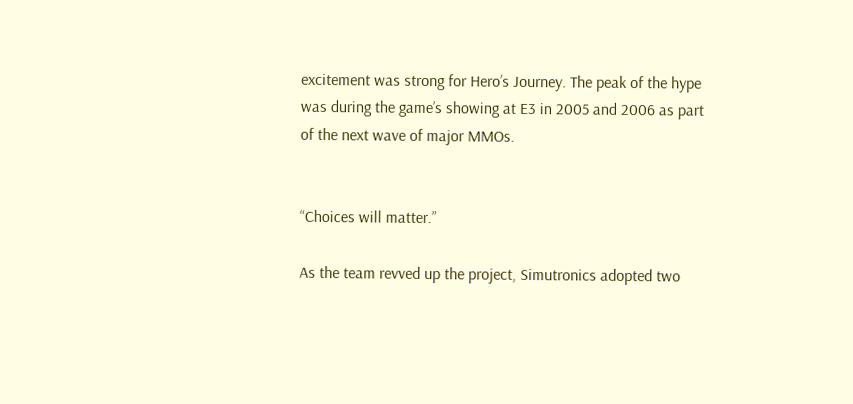excitement was strong for Hero’s Journey. The peak of the hype was during the game’s showing at E3 in 2005 and 2006 as part of the next wave of major MMOs.


“Choices will matter.”

As the team revved up the project, Simutronics adopted two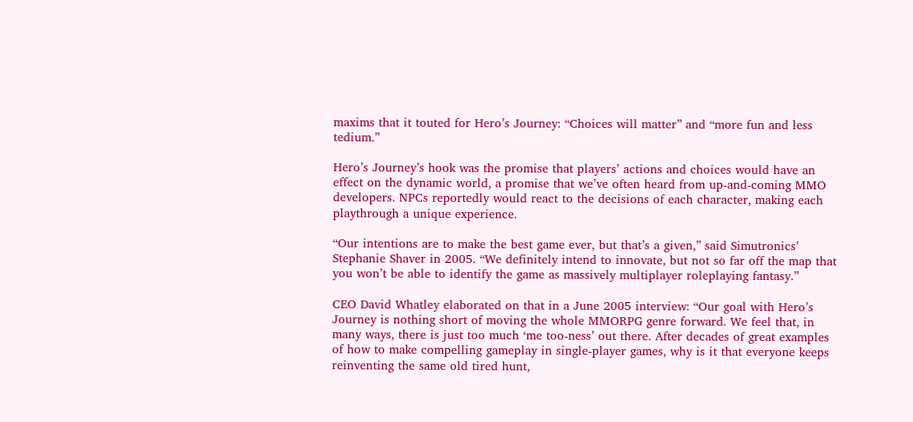maxims that it touted for Hero’s Journey: “Choices will matter” and “more fun and less tedium.”

Hero’s Journey’s hook was the promise that players’ actions and choices would have an effect on the dynamic world, a promise that we’ve often heard from up-and-coming MMO developers. NPCs reportedly would react to the decisions of each character, making each playthrough a unique experience.

“Our intentions are to make the best game ever, but that’s a given,” said Simutronics’ Stephanie Shaver in 2005. “We definitely intend to innovate, but not so far off the map that you won’t be able to identify the game as massively multiplayer roleplaying fantasy.”

CEO David Whatley elaborated on that in a June 2005 interview: “Our goal with Hero’s Journey is nothing short of moving the whole MMORPG genre forward. We feel that, in many ways, there is just too much ‘me too-ness’ out there. After decades of great examples of how to make compelling gameplay in single-player games, why is it that everyone keeps reinventing the same old tired hunt,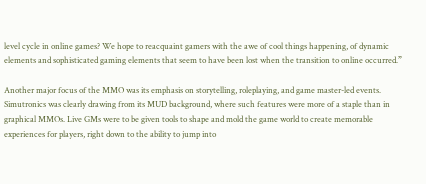level cycle in online games? We hope to reacquaint gamers with the awe of cool things happening, of dynamic elements and sophisticated gaming elements that seem to have been lost when the transition to online occurred.”

Another major focus of the MMO was its emphasis on storytelling, roleplaying, and game master-led events. Simutronics was clearly drawing from its MUD background, where such features were more of a staple than in graphical MMOs. Live GMs were to be given tools to shape and mold the game world to create memorable experiences for players, right down to the ability to jump into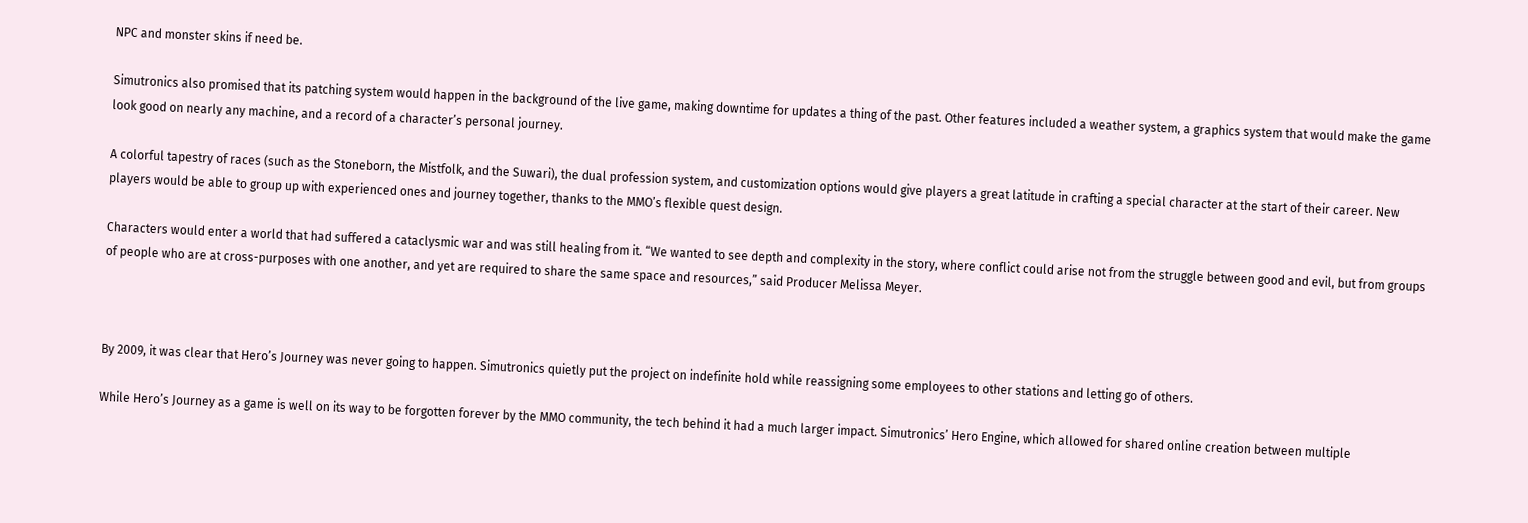NPC and monster skins if need be.

Simutronics also promised that its patching system would happen in the background of the live game, making downtime for updates a thing of the past. Other features included a weather system, a graphics system that would make the game look good on nearly any machine, and a record of a character’s personal journey.

A colorful tapestry of races (such as the Stoneborn, the Mistfolk, and the Suwari), the dual profession system, and customization options would give players a great latitude in crafting a special character at the start of their career. New players would be able to group up with experienced ones and journey together, thanks to the MMO’s flexible quest design.

Characters would enter a world that had suffered a cataclysmic war and was still healing from it. “We wanted to see depth and complexity in the story, where conflict could arise not from the struggle between good and evil, but from groups of people who are at cross-purposes with one another, and yet are required to share the same space and resources,” said Producer Melissa Meyer.



By 2009, it was clear that Hero’s Journey was never going to happen. Simutronics quietly put the project on indefinite hold while reassigning some employees to other stations and letting go of others.

While Hero’s Journey as a game is well on its way to be forgotten forever by the MMO community, the tech behind it had a much larger impact. Simutronics’ Hero Engine, which allowed for shared online creation between multiple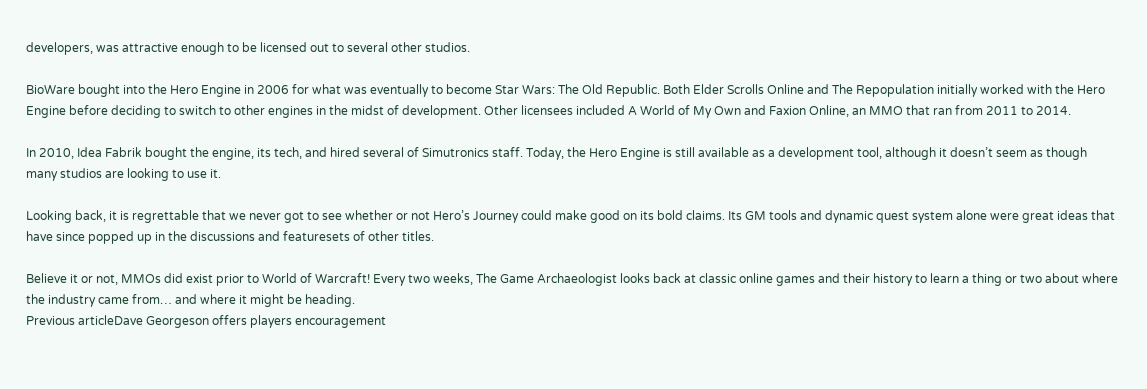developers, was attractive enough to be licensed out to several other studios.

BioWare bought into the Hero Engine in 2006 for what was eventually to become Star Wars: The Old Republic. Both Elder Scrolls Online and The Repopulation initially worked with the Hero Engine before deciding to switch to other engines in the midst of development. Other licensees included A World of My Own and Faxion Online, an MMO that ran from 2011 to 2014.

In 2010, Idea Fabrik bought the engine, its tech, and hired several of Simutronics staff. Today, the Hero Engine is still available as a development tool, although it doesn’t seem as though many studios are looking to use it.

Looking back, it is regrettable that we never got to see whether or not Hero’s Journey could make good on its bold claims. Its GM tools and dynamic quest system alone were great ideas that have since popped up in the discussions and featuresets of other titles.

Believe it or not, MMOs did exist prior to World of Warcraft! Every two weeks, The Game Archaeologist looks back at classic online games and their history to learn a thing or two about where the industry came from… and where it might be heading.
Previous articleDave Georgeson offers players encouragement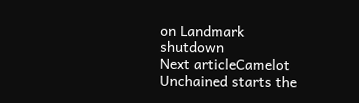on Landmark shutdown
Next articleCamelot Unchained starts the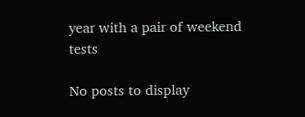year with a pair of weekend tests

No posts to display